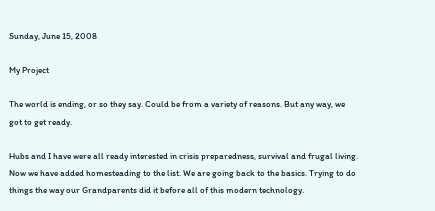Sunday, June 15, 2008

My Project

The world is ending, or so they say. Could be from a variety of reasons. But any way, we got to get ready.

Hubs and I have were all ready interested in crisis preparedness, survival and frugal living. Now we have added homesteading to the list. We are going back to the basics. Trying to do things the way our Grandparents did it before all of this modern technology.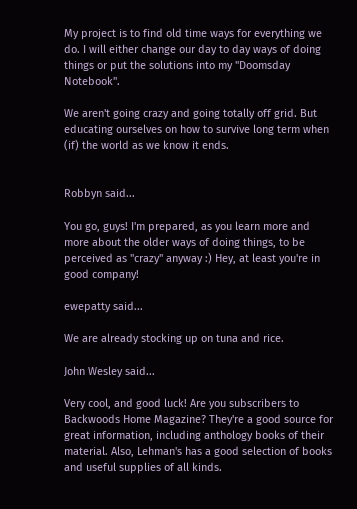My project is to find old time ways for everything we do. I will either change our day to day ways of doing things or put the solutions into my "Doomsday Notebook".

We aren't going crazy and going totally off grid. But educating ourselves on how to survive long term when (if) the world as we know it ends.


Robbyn said...

You go, guys! I'm prepared, as you learn more and more about the older ways of doing things, to be perceived as "crazy" anyway :) Hey, at least you're in good company!

ewepatty said...

We are already stocking up on tuna and rice.

John Wesley said...

Very cool, and good luck! Are you subscribers to Backwoods Home Magazine? They're a good source for great information, including anthology books of their material. Also, Lehman's has a good selection of books and useful supplies of all kinds.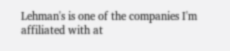Lehman's is one of the companies I'm affiliated with at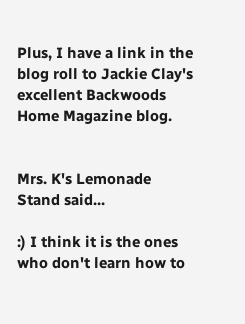Plus, I have a link in the blog roll to Jackie Clay's excellent Backwoods Home Magazine blog.


Mrs. K's Lemonade Stand said...

:) I think it is the ones who don't learn how to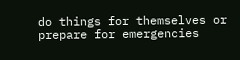do things for themselves or prepare for emergencies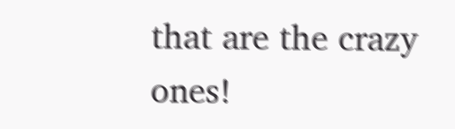that are the crazy ones!